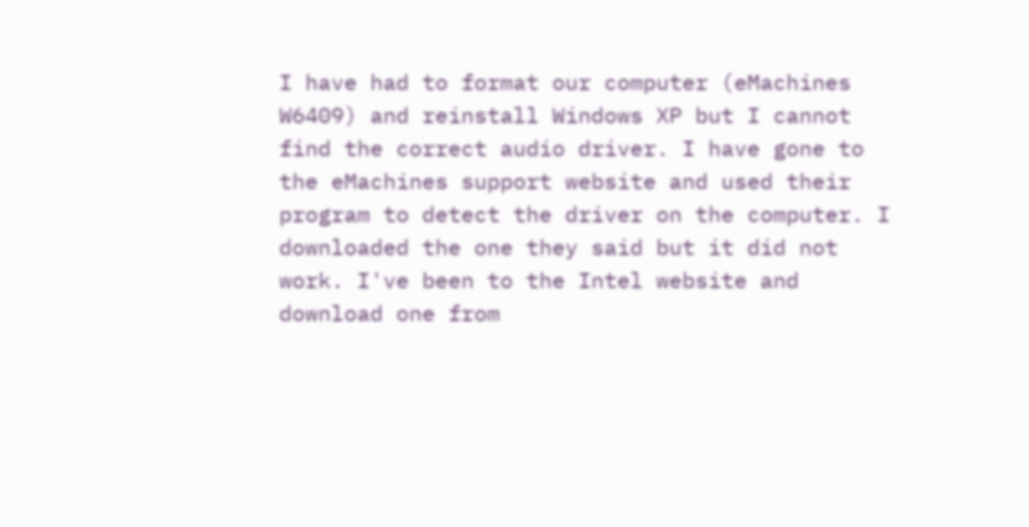I have had to format our computer (eMachines W6409) and reinstall Windows XP but I cannot find the correct audio driver. I have gone to the eMachines support website and used their program to detect the driver on the computer. I downloaded the one they said but it did not work. I've been to the Intel website and download one from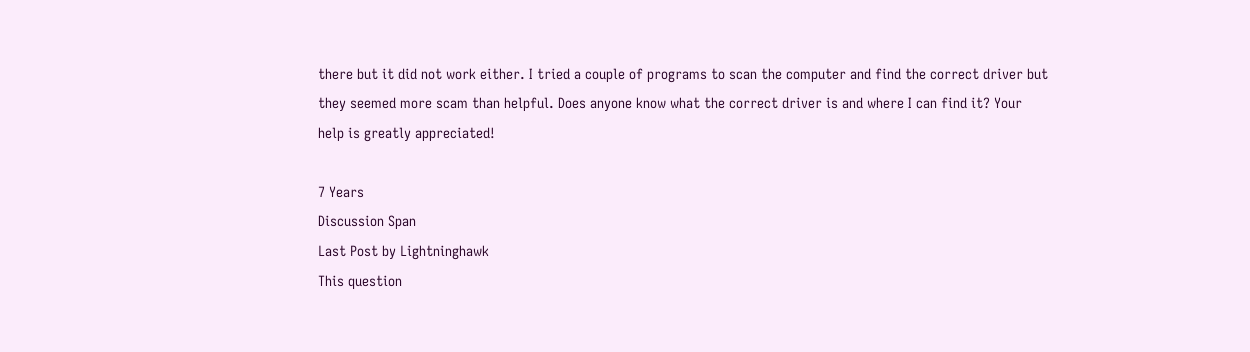there but it did not work either. I tried a couple of programs to scan the computer and find the correct driver but they seemed more scam than helpful. Does anyone know what the correct driver is and where I can find it? Your help is greatly appreciated!

7 Years
Discussion Span
Last Post by Lightninghawk
This question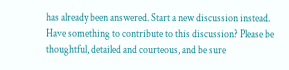has already been answered. Start a new discussion instead.
Have something to contribute to this discussion? Please be thoughtful, detailed and courteous, and be sure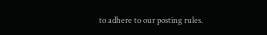to adhere to our posting rules.